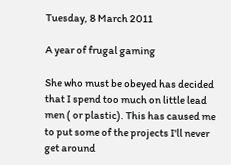Tuesday, 8 March 2011

A year of frugal gaming

She who must be obeyed has decided that I spend too much on little lead men ( or plastic). This has caused me to put some of the projects I'll never get around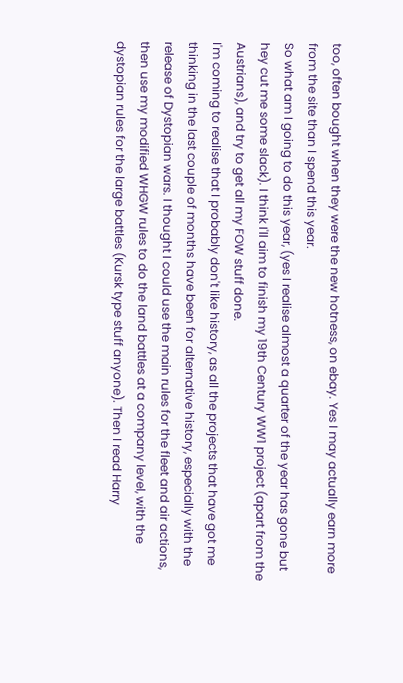too, often bought when they were the new hotness, on ebay. Yes I may actually earn more from the site than I spend this year.
So what am I going to do this year, (yes I realise almost a quarter of the year has gone but hey cut me some slack). I think I'll aim to finish my 19th Century WW1 project (apart from the Austrians), and try to get all my FOW stuff done.
I'm coming to realise that I probably don't like history, as all the projects that have got me thinking in the last couple of months have been for alternative history, especially with the release of Dystopian wars. I thought I could use the main rules for the fleet and air actions, then use my modified WHGW rules to do the land battles at a company level, with the dystopian rules for the large battles (Kursk type stuff anyone). Then I read Harry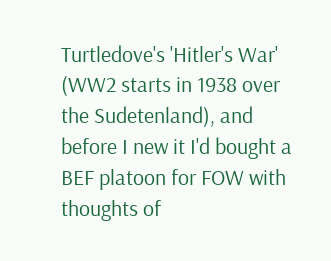Turtledove's 'Hitler's War' (WW2 starts in 1938 over the Sudetenland), and before I new it I'd bought a BEF platoon for FOW with thoughts of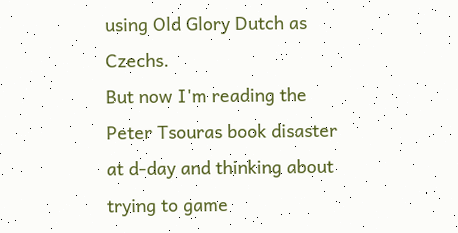using Old Glory Dutch as Czechs.
But now I'm reading the Peter Tsouras book disaster at d-day and thinking about trying to game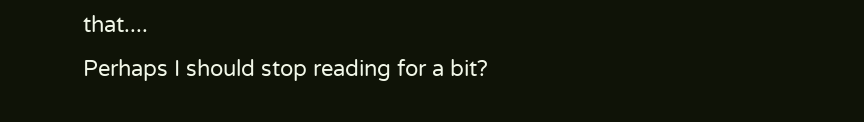that....
Perhaps I should stop reading for a bit?